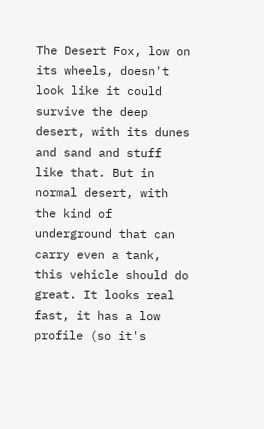The Desert Fox, low on its wheels, doesn't look like it could survive the deep desert, with its dunes and sand and stuff like that. But in normal desert, with the kind of underground that can carry even a tank, this vehicle should do great. It looks real fast, it has a low profile (so it's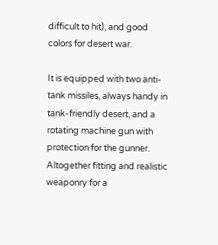difficult to hit), and good colors for desert war.

It is equipped with two anti-tank missiles, always handy in tank-friendly desert, and a rotating machine gun with protection for the gunner. Altogether fitting and realistic weaponry for a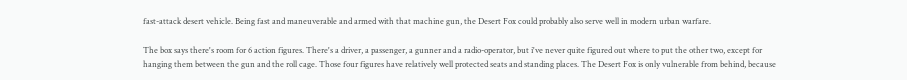fast-attack desert vehicle. Being fast and maneuverable and armed with that machine gun, the Desert Fox could probably also serve well in modern urban warfare.

The box says there's room for 6 action figures. There's a driver, a passenger, a gunner and a radio-operator, but i've never quite figured out where to put the other two, except for hanging them between the gun and the roll cage. Those four figures have relatively well protected seats and standing places. The Desert Fox is only vulnerable from behind, because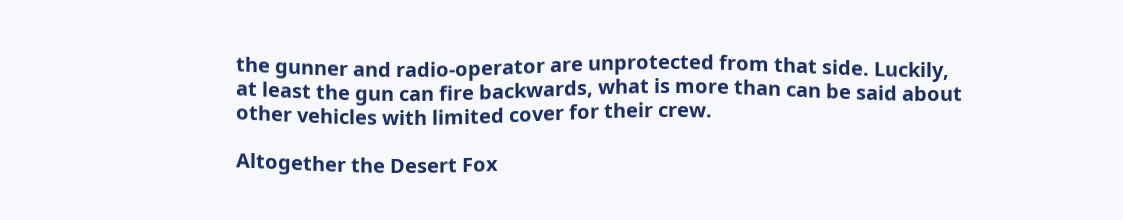the gunner and radio-operator are unprotected from that side. Luckily, at least the gun can fire backwards, what is more than can be said about other vehicles with limited cover for their crew.

Altogether the Desert Fox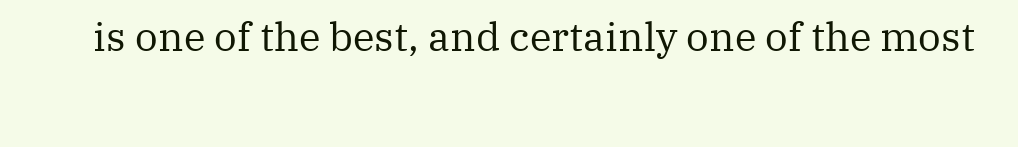is one of the best, and certainly one of the most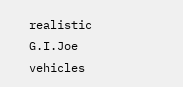realistic G.I.Joe vehicles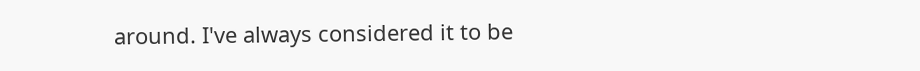around. I've always considered it to be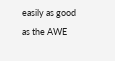easily as good as the AWE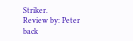Striker.
Review by: Peter back